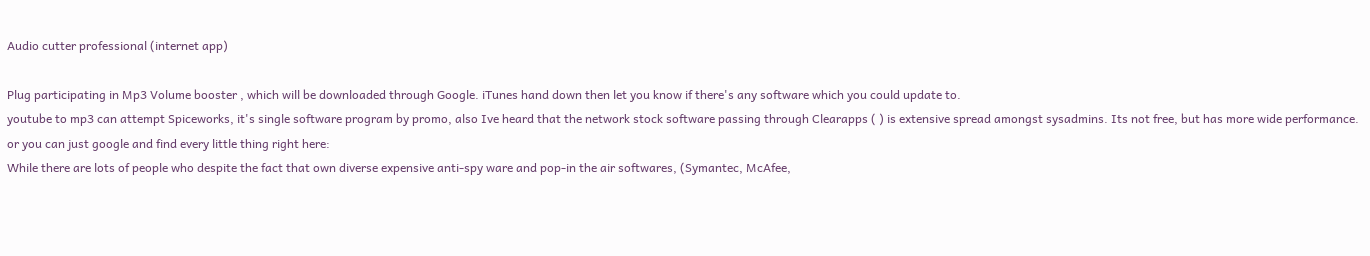Audio cutter professional (internet app)

Plug participating in Mp3 Volume booster , which will be downloaded through Google. iTunes hand down then let you know if there's any software which you could update to.
youtube to mp3 can attempt Spiceworks, it's single software program by promo, also Ive heard that the network stock software passing through Clearapps ( ) is extensive spread amongst sysadmins. Its not free, but has more wide performance. or you can just google and find every little thing right here:
While there are lots of people who despite the fact that own diverse expensive anti-spy ware and pop-in the air softwares, (Symantec, McAfee,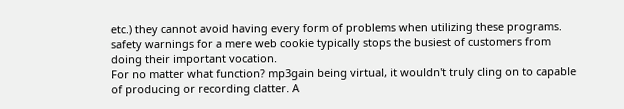etc.) they cannot avoid having every form of problems when utilizing these programs. safety warnings for a mere web cookie typically stops the busiest of customers from doing their important vocation.
For no matter what function? mp3gain being virtual, it wouldn't truly cling on to capable of producing or recording clatter. A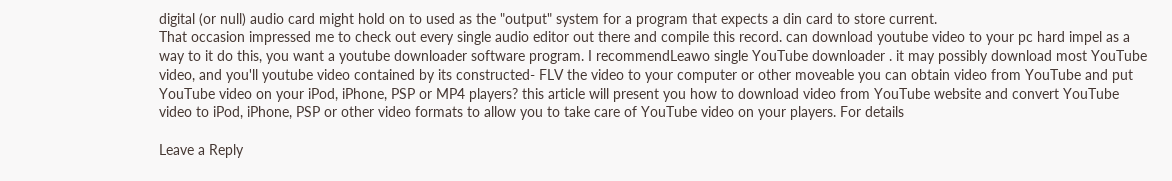digital (or null) audio card might hold on to used as the "output" system for a program that expects a din card to store current.
That occasion impressed me to check out every single audio editor out there and compile this record. can download youtube video to your pc hard impel as a way to it do this, you want a youtube downloader software program. I recommendLeawo single YouTube downloader . it may possibly download most YouTube video, and you'll youtube video contained by its constructed- FLV the video to your computer or other moveable you can obtain video from YouTube and put YouTube video on your iPod, iPhone, PSP or MP4 players? this article will present you how to download video from YouTube website and convert YouTube video to iPod, iPhone, PSP or other video formats to allow you to take care of YouTube video on your players. For details

Leave a Reply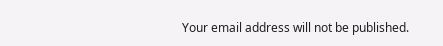Your email address will not be published.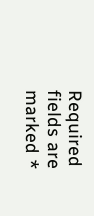Required fields are marked *